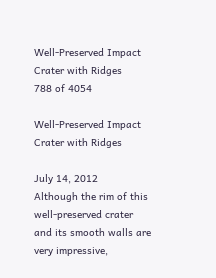Well-Preserved Impact Crater with Ridges
788 of 4054

Well-Preserved Impact Crater with Ridges

July 14, 2012
Although the rim of this well-preserved crater and its smooth walls are very impressive,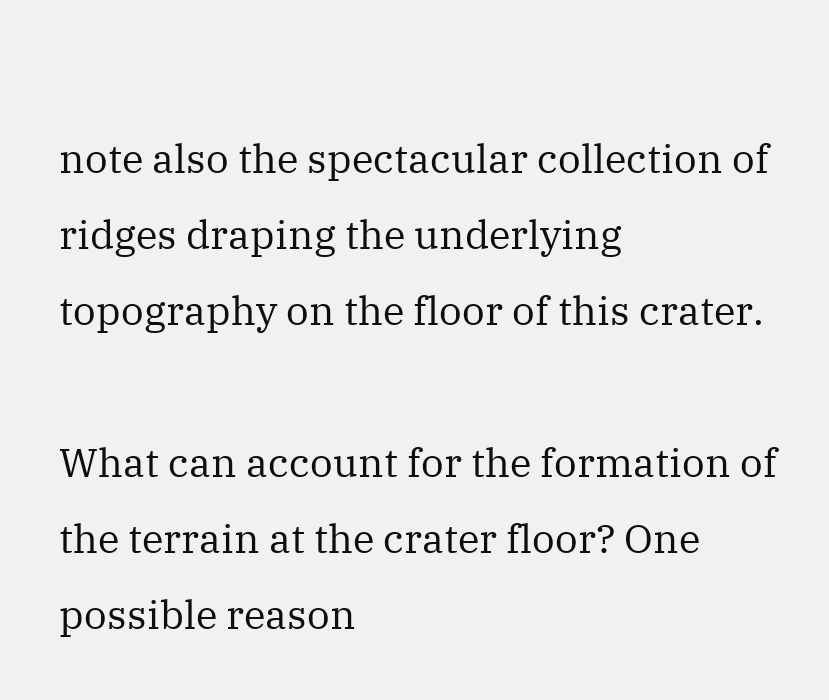note also the spectacular collection of ridges draping the underlying topography on the floor of this crater.

What can account for the formation of the terrain at the crater floor? One possible reason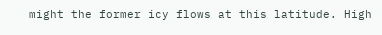might the former icy flows at this latitude. High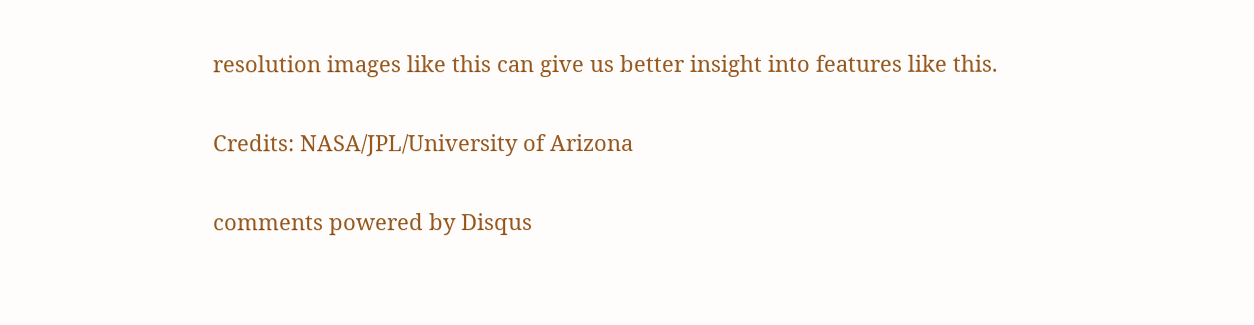resolution images like this can give us better insight into features like this.

Credits: NASA/JPL/University of Arizona

comments powered by Disqus